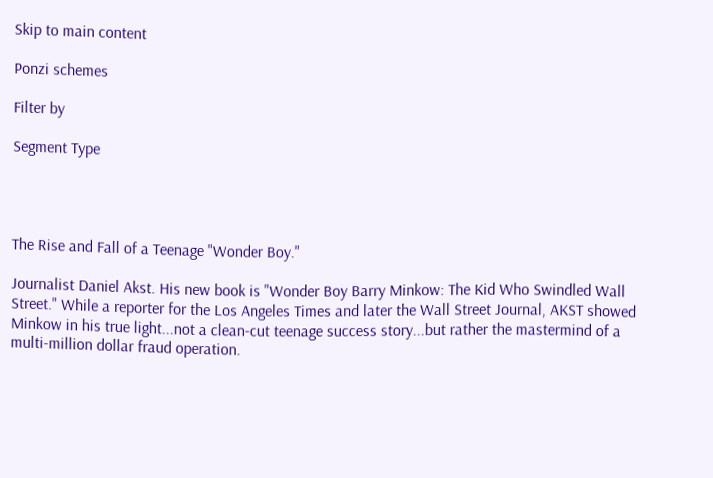Skip to main content

Ponzi schemes

Filter by

Segment Type




The Rise and Fall of a Teenage "Wonder Boy."

Journalist Daniel Akst. His new book is "Wonder Boy Barry Minkow: The Kid Who Swindled Wall Street." While a reporter for the Los Angeles Times and later the Wall Street Journal, AKST showed Minkow in his true light...not a clean-cut teenage success story...but rather the mastermind of a multi-million dollar fraud operation.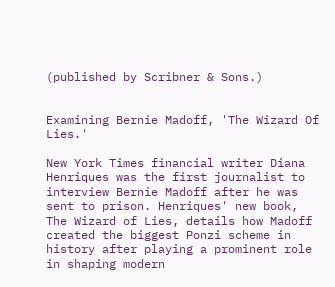(published by Scribner & Sons.)


Examining Bernie Madoff, 'The Wizard Of Lies.'

New York Times financial writer Diana Henriques was the first journalist to interview Bernie Madoff after he was sent to prison. Henriques' new book, The Wizard of Lies, details how Madoff created the biggest Ponzi scheme in history after playing a prominent role in shaping modern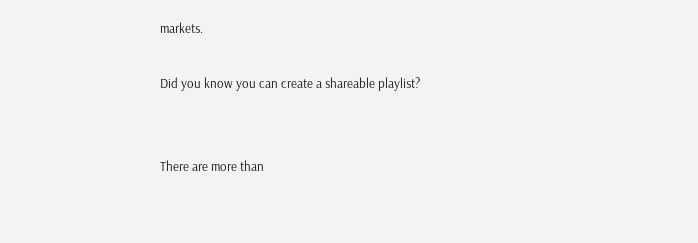markets.

Did you know you can create a shareable playlist?


There are more than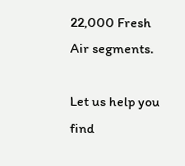22,000 Fresh Air segments.

Let us help you find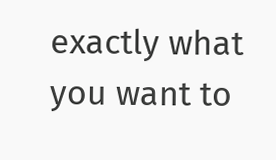exactly what you want to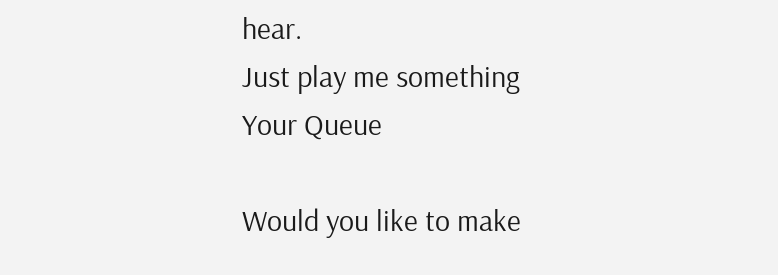hear.
Just play me something
Your Queue

Would you like to make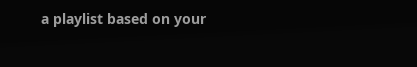a playlist based on your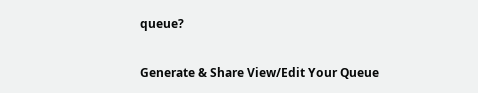queue?

Generate & Share View/Edit Your Queue